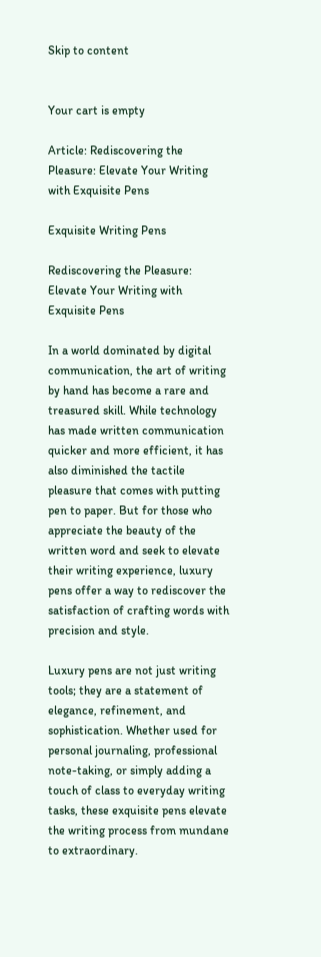Skip to content


Your cart is empty

Article: Rediscovering the Pleasure: Elevate Your Writing with Exquisite Pens

Exquisite Writing Pens

Rediscovering the Pleasure: Elevate Your Writing with Exquisite Pens

In a world dominated by digital communication, the art of writing by hand has become a rare and treasured skill. While technology has made written communication quicker and more efficient, it has also diminished the tactile pleasure that comes with putting pen to paper. But for those who appreciate the beauty of the written word and seek to elevate their writing experience, luxury pens offer a way to rediscover the satisfaction of crafting words with precision and style.

Luxury pens are not just writing tools; they are a statement of elegance, refinement, and sophistication. Whether used for personal journaling, professional note-taking, or simply adding a touch of class to everyday writing tasks, these exquisite pens elevate the writing process from mundane to extraordinary.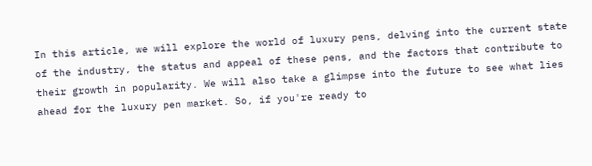In this article, we will explore the world of luxury pens, delving into the current state of the industry, the status and appeal of these pens, and the factors that contribute to their growth in popularity. We will also take a glimpse into the future to see what lies ahead for the luxury pen market. So, if you're ready to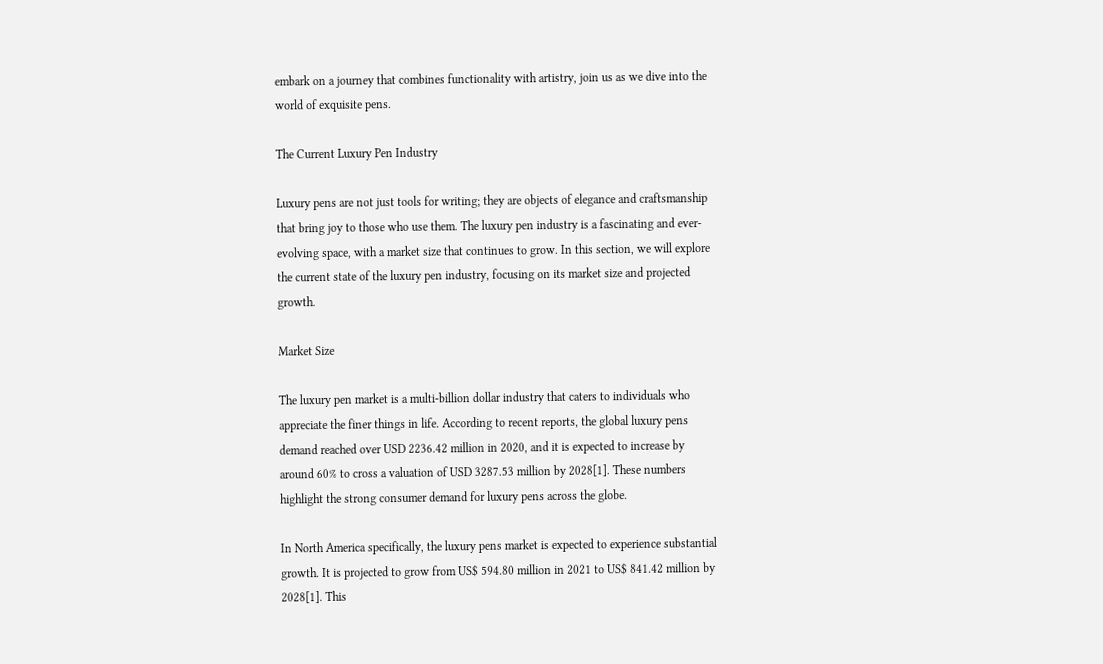embark on a journey that combines functionality with artistry, join us as we dive into the world of exquisite pens.

The Current Luxury Pen Industry

Luxury pens are not just tools for writing; they are objects of elegance and craftsmanship that bring joy to those who use them. The luxury pen industry is a fascinating and ever-evolving space, with a market size that continues to grow. In this section, we will explore the current state of the luxury pen industry, focusing on its market size and projected growth.

Market Size

The luxury pen market is a multi-billion dollar industry that caters to individuals who appreciate the finer things in life. According to recent reports, the global luxury pens demand reached over USD 2236.42 million in 2020, and it is expected to increase by around 60% to cross a valuation of USD 3287.53 million by 2028[1]. These numbers highlight the strong consumer demand for luxury pens across the globe.

In North America specifically, the luxury pens market is expected to experience substantial growth. It is projected to grow from US$ 594.80 million in 2021 to US$ 841.42 million by 2028[1]. This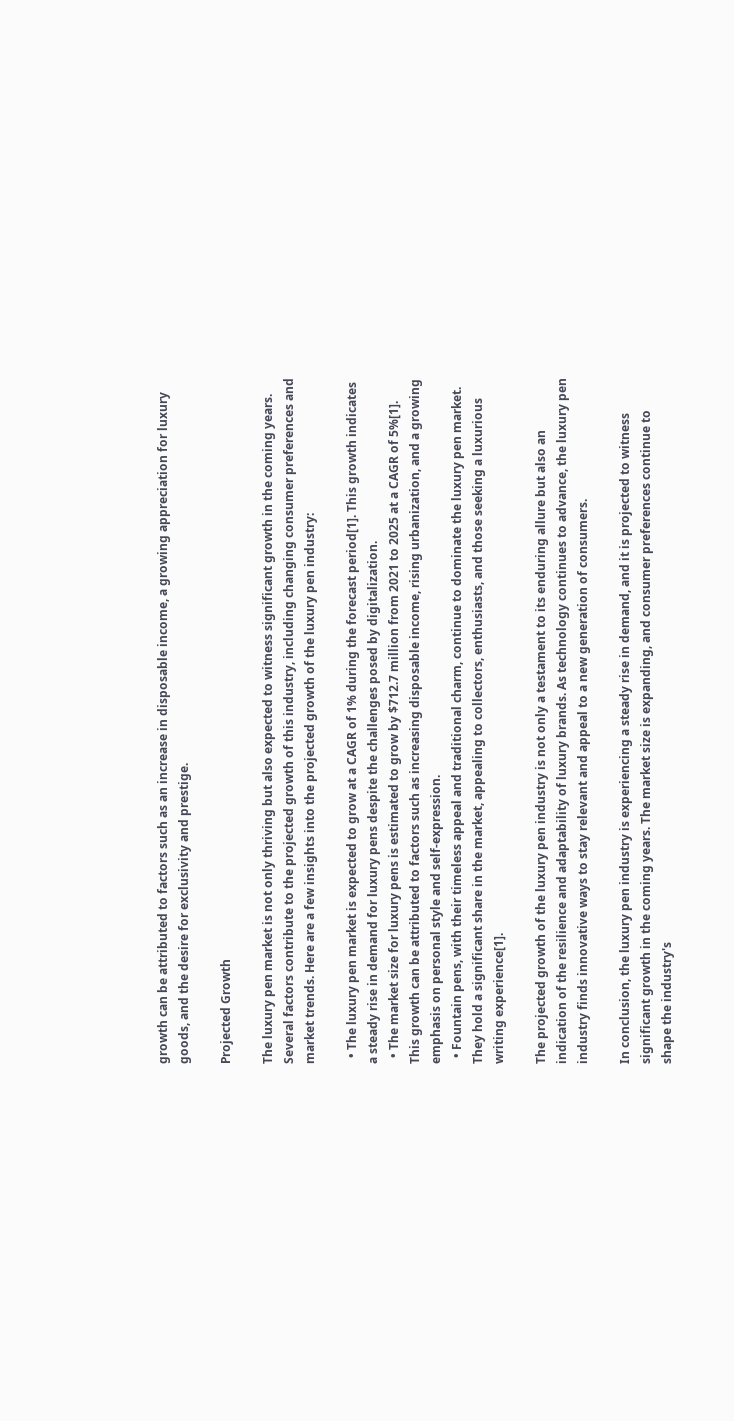growth can be attributed to factors such as an increase in disposable income, a growing appreciation for luxury goods, and the desire for exclusivity and prestige.

Projected Growth

The luxury pen market is not only thriving but also expected to witness significant growth in the coming years. Several factors contribute to the projected growth of this industry, including changing consumer preferences and market trends. Here are a few insights into the projected growth of the luxury pen industry:

  • The luxury pen market is expected to grow at a CAGR of 1% during the forecast period[1]. This growth indicates a steady rise in demand for luxury pens despite the challenges posed by digitalization.
  • The market size for luxury pens is estimated to grow by $712.7 million from 2021 to 2025 at a CAGR of 5%[1]. This growth can be attributed to factors such as increasing disposable income, rising urbanization, and a growing emphasis on personal style and self-expression.
  • Fountain pens, with their timeless appeal and traditional charm, continue to dominate the luxury pen market. They hold a significant share in the market, appealing to collectors, enthusiasts, and those seeking a luxurious writing experience[1].

The projected growth of the luxury pen industry is not only a testament to its enduring allure but also an indication of the resilience and adaptability of luxury brands. As technology continues to advance, the luxury pen industry finds innovative ways to stay relevant and appeal to a new generation of consumers.

In conclusion, the luxury pen industry is experiencing a steady rise in demand, and it is projected to witness significant growth in the coming years. The market size is expanding, and consumer preferences continue to shape the industry's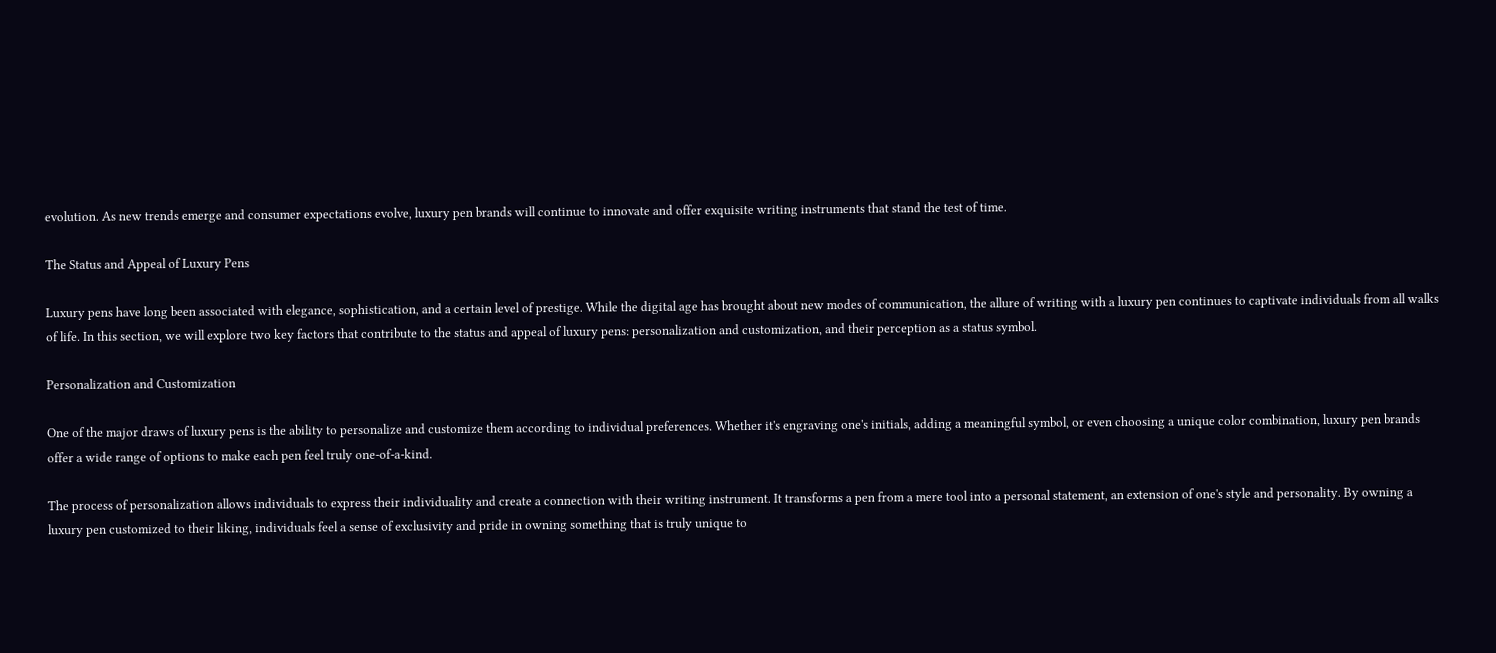evolution. As new trends emerge and consumer expectations evolve, luxury pen brands will continue to innovate and offer exquisite writing instruments that stand the test of time.

The Status and Appeal of Luxury Pens

Luxury pens have long been associated with elegance, sophistication, and a certain level of prestige. While the digital age has brought about new modes of communication, the allure of writing with a luxury pen continues to captivate individuals from all walks of life. In this section, we will explore two key factors that contribute to the status and appeal of luxury pens: personalization and customization, and their perception as a status symbol.

Personalization and Customization

One of the major draws of luxury pens is the ability to personalize and customize them according to individual preferences. Whether it's engraving one's initials, adding a meaningful symbol, or even choosing a unique color combination, luxury pen brands offer a wide range of options to make each pen feel truly one-of-a-kind.

The process of personalization allows individuals to express their individuality and create a connection with their writing instrument. It transforms a pen from a mere tool into a personal statement, an extension of one's style and personality. By owning a luxury pen customized to their liking, individuals feel a sense of exclusivity and pride in owning something that is truly unique to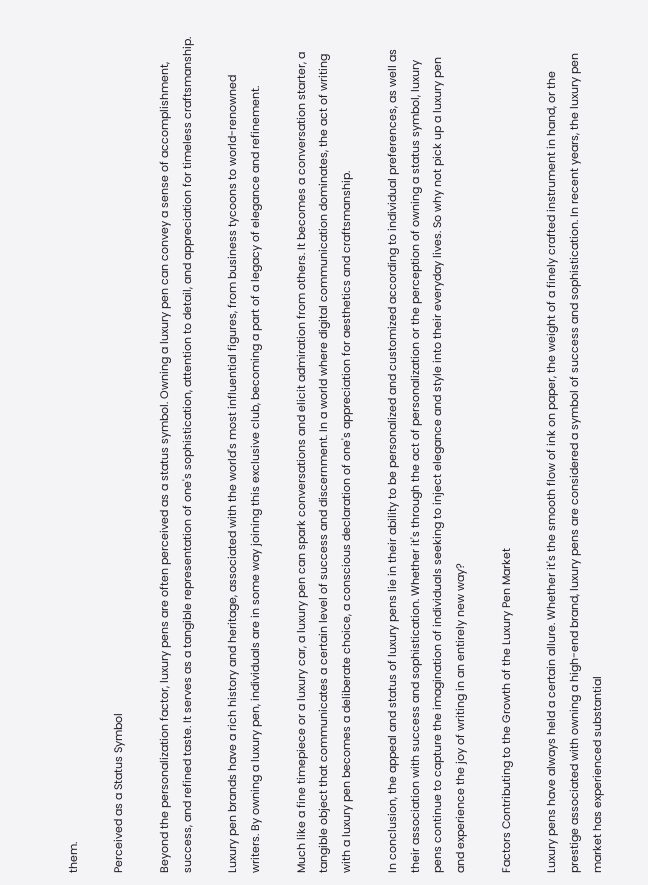them.

Perceived as a Status Symbol

Beyond the personalization factor, luxury pens are often perceived as a status symbol. Owning a luxury pen can convey a sense of accomplishment, success, and refined taste. It serves as a tangible representation of one's sophistication, attention to detail, and appreciation for timeless craftsmanship.

Luxury pen brands have a rich history and heritage, associated with the world's most influential figures, from business tycoons to world-renowned writers. By owning a luxury pen, individuals are in some way joining this exclusive club, becoming a part of a legacy of elegance and refinement.

Much like a fine timepiece or a luxury car, a luxury pen can spark conversations and elicit admiration from others. It becomes a conversation starter, a tangible object that communicates a certain level of success and discernment. In a world where digital communication dominates, the act of writing with a luxury pen becomes a deliberate choice, a conscious declaration of one's appreciation for aesthetics and craftsmanship.

In conclusion, the appeal and status of luxury pens lie in their ability to be personalized and customized according to individual preferences, as well as their association with success and sophistication. Whether it's through the act of personalization or the perception of owning a status symbol, luxury pens continue to capture the imagination of individuals seeking to inject elegance and style into their everyday lives. So why not pick up a luxury pen and experience the joy of writing in an entirely new way?

Factors Contributing to the Growth of the Luxury Pen Market

Luxury pens have always held a certain allure. Whether it's the smooth flow of ink on paper, the weight of a finely crafted instrument in hand, or the prestige associated with owning a high-end brand, luxury pens are considered a symbol of success and sophistication. In recent years, the luxury pen market has experienced substantial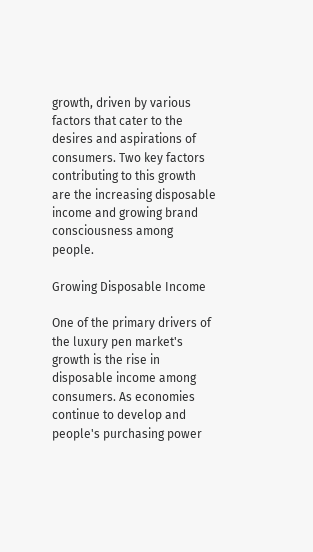growth, driven by various factors that cater to the desires and aspirations of consumers. Two key factors contributing to this growth are the increasing disposable income and growing brand consciousness among people.

Growing Disposable Income

One of the primary drivers of the luxury pen market's growth is the rise in disposable income among consumers. As economies continue to develop and people's purchasing power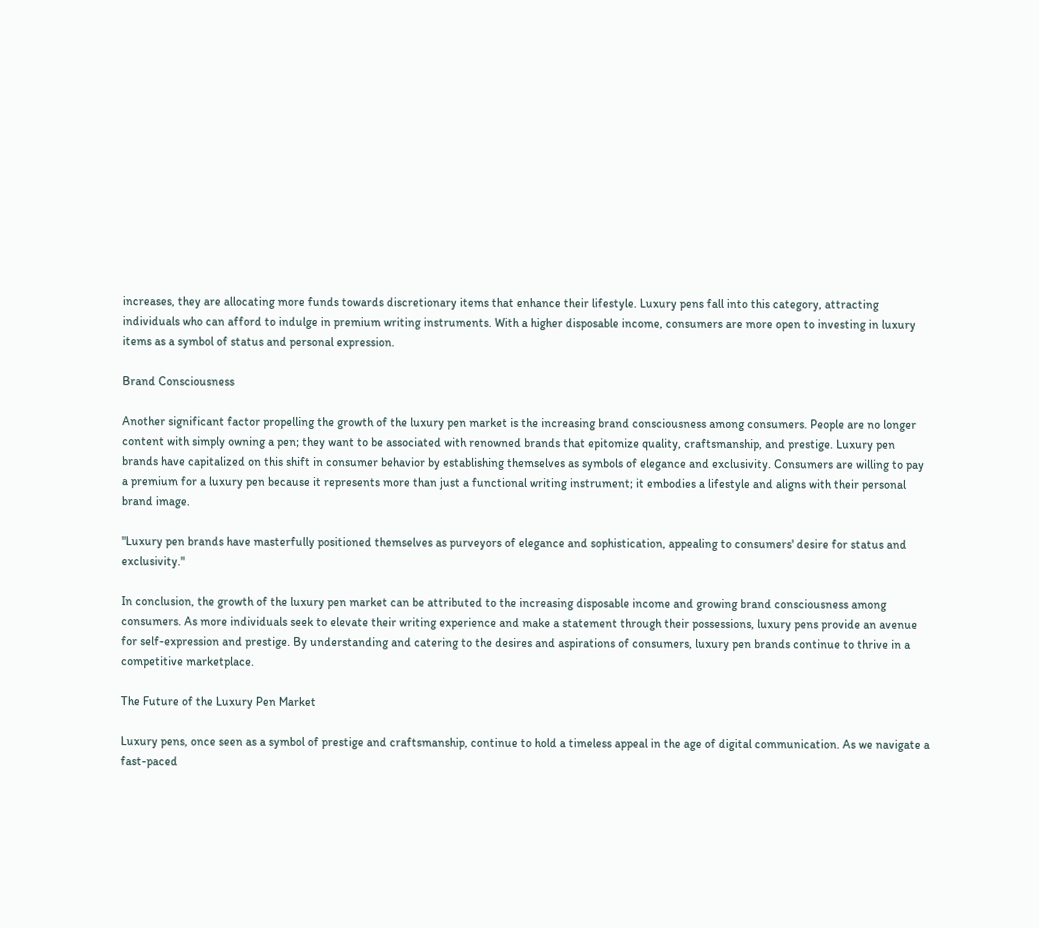increases, they are allocating more funds towards discretionary items that enhance their lifestyle. Luxury pens fall into this category, attracting individuals who can afford to indulge in premium writing instruments. With a higher disposable income, consumers are more open to investing in luxury items as a symbol of status and personal expression.

Brand Consciousness

Another significant factor propelling the growth of the luxury pen market is the increasing brand consciousness among consumers. People are no longer content with simply owning a pen; they want to be associated with renowned brands that epitomize quality, craftsmanship, and prestige. Luxury pen brands have capitalized on this shift in consumer behavior by establishing themselves as symbols of elegance and exclusivity. Consumers are willing to pay a premium for a luxury pen because it represents more than just a functional writing instrument; it embodies a lifestyle and aligns with their personal brand image.

"Luxury pen brands have masterfully positioned themselves as purveyors of elegance and sophistication, appealing to consumers' desire for status and exclusivity."

In conclusion, the growth of the luxury pen market can be attributed to the increasing disposable income and growing brand consciousness among consumers. As more individuals seek to elevate their writing experience and make a statement through their possessions, luxury pens provide an avenue for self-expression and prestige. By understanding and catering to the desires and aspirations of consumers, luxury pen brands continue to thrive in a competitive marketplace.

The Future of the Luxury Pen Market

Luxury pens, once seen as a symbol of prestige and craftsmanship, continue to hold a timeless appeal in the age of digital communication. As we navigate a fast-paced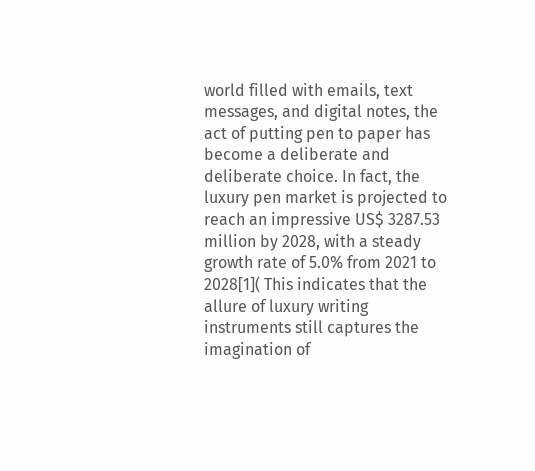world filled with emails, text messages, and digital notes, the act of putting pen to paper has become a deliberate and deliberate choice. In fact, the luxury pen market is projected to reach an impressive US$ 3287.53 million by 2028, with a steady growth rate of 5.0% from 2021 to 2028[1]( This indicates that the allure of luxury writing instruments still captures the imagination of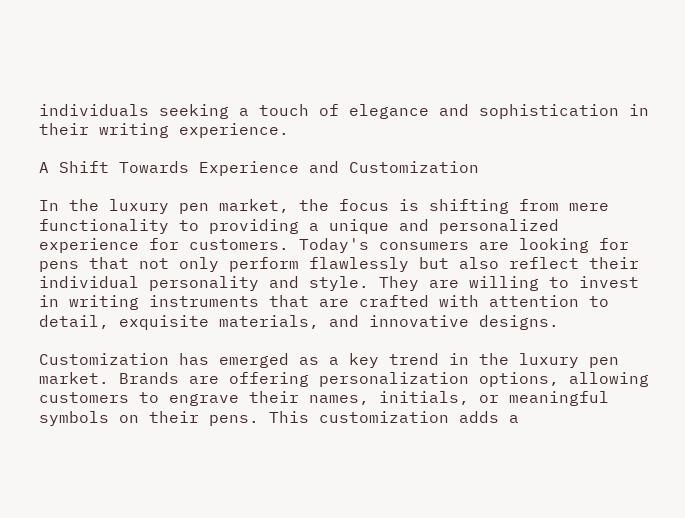individuals seeking a touch of elegance and sophistication in their writing experience.

A Shift Towards Experience and Customization

In the luxury pen market, the focus is shifting from mere functionality to providing a unique and personalized experience for customers. Today's consumers are looking for pens that not only perform flawlessly but also reflect their individual personality and style. They are willing to invest in writing instruments that are crafted with attention to detail, exquisite materials, and innovative designs.

Customization has emerged as a key trend in the luxury pen market. Brands are offering personalization options, allowing customers to engrave their names, initials, or meaningful symbols on their pens. This customization adds a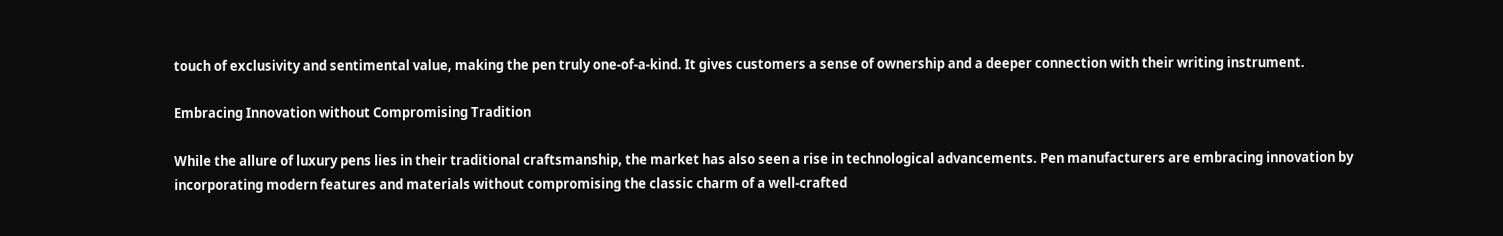touch of exclusivity and sentimental value, making the pen truly one-of-a-kind. It gives customers a sense of ownership and a deeper connection with their writing instrument.

Embracing Innovation without Compromising Tradition

While the allure of luxury pens lies in their traditional craftsmanship, the market has also seen a rise in technological advancements. Pen manufacturers are embracing innovation by incorporating modern features and materials without compromising the classic charm of a well-crafted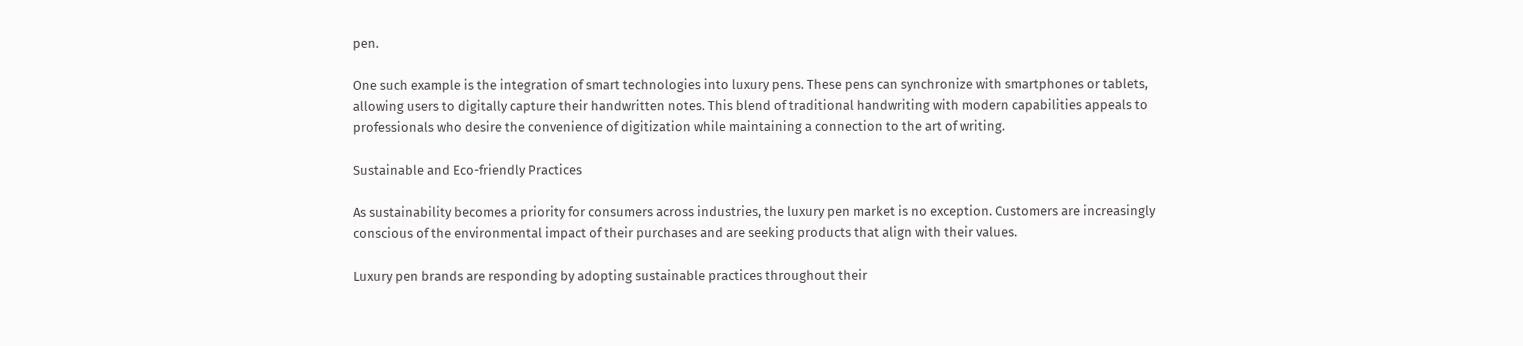pen.

One such example is the integration of smart technologies into luxury pens. These pens can synchronize with smartphones or tablets, allowing users to digitally capture their handwritten notes. This blend of traditional handwriting with modern capabilities appeals to professionals who desire the convenience of digitization while maintaining a connection to the art of writing.

Sustainable and Eco-friendly Practices

As sustainability becomes a priority for consumers across industries, the luxury pen market is no exception. Customers are increasingly conscious of the environmental impact of their purchases and are seeking products that align with their values.

Luxury pen brands are responding by adopting sustainable practices throughout their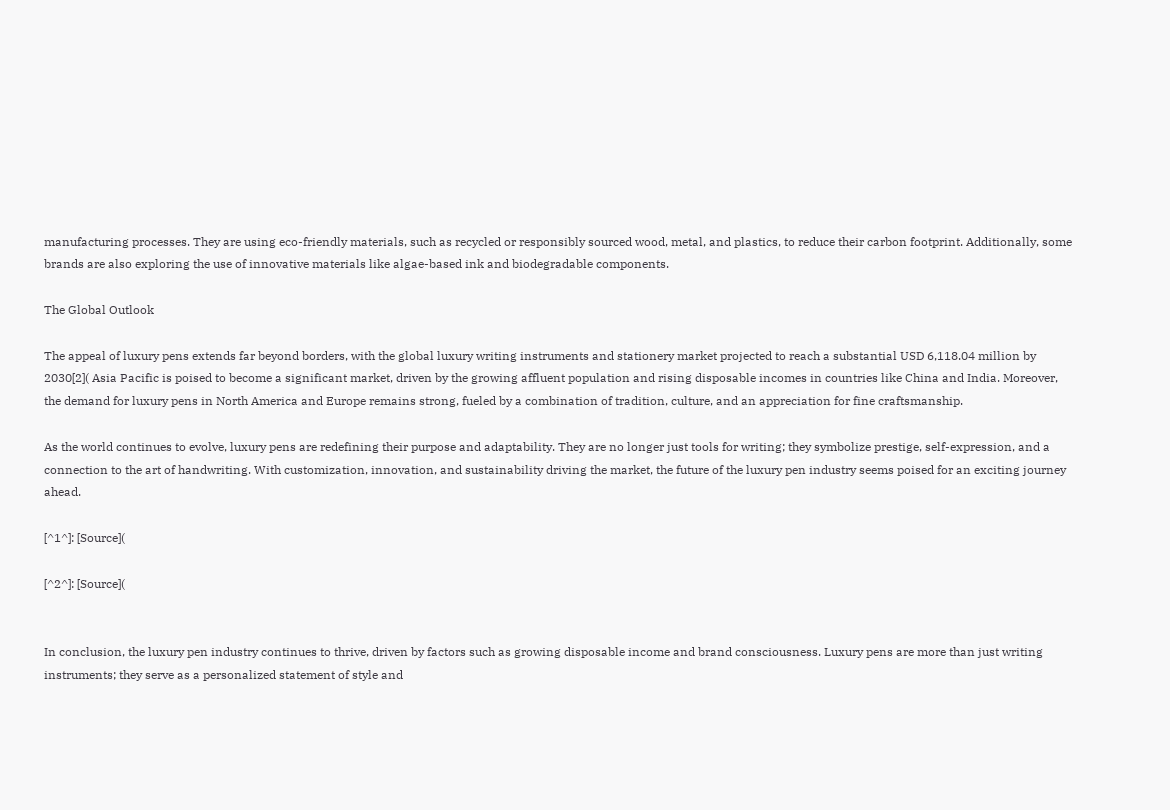manufacturing processes. They are using eco-friendly materials, such as recycled or responsibly sourced wood, metal, and plastics, to reduce their carbon footprint. Additionally, some brands are also exploring the use of innovative materials like algae-based ink and biodegradable components.

The Global Outlook

The appeal of luxury pens extends far beyond borders, with the global luxury writing instruments and stationery market projected to reach a substantial USD 6,118.04 million by 2030[2]( Asia Pacific is poised to become a significant market, driven by the growing affluent population and rising disposable incomes in countries like China and India. Moreover, the demand for luxury pens in North America and Europe remains strong, fueled by a combination of tradition, culture, and an appreciation for fine craftsmanship.

As the world continues to evolve, luxury pens are redefining their purpose and adaptability. They are no longer just tools for writing; they symbolize prestige, self-expression, and a connection to the art of handwriting. With customization, innovation, and sustainability driving the market, the future of the luxury pen industry seems poised for an exciting journey ahead.

[^1^]: [Source](

[^2^]: [Source](


In conclusion, the luxury pen industry continues to thrive, driven by factors such as growing disposable income and brand consciousness. Luxury pens are more than just writing instruments; they serve as a personalized statement of style and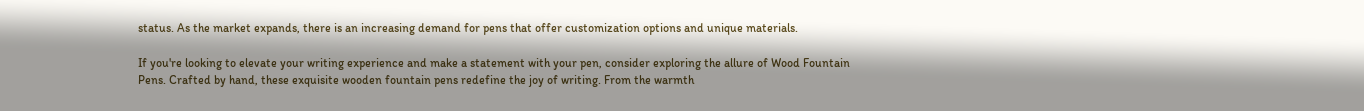status. As the market expands, there is an increasing demand for pens that offer customization options and unique materials.

If you're looking to elevate your writing experience and make a statement with your pen, consider exploring the allure of Wood Fountain Pens. Crafted by hand, these exquisite wooden fountain pens redefine the joy of writing. From the warmth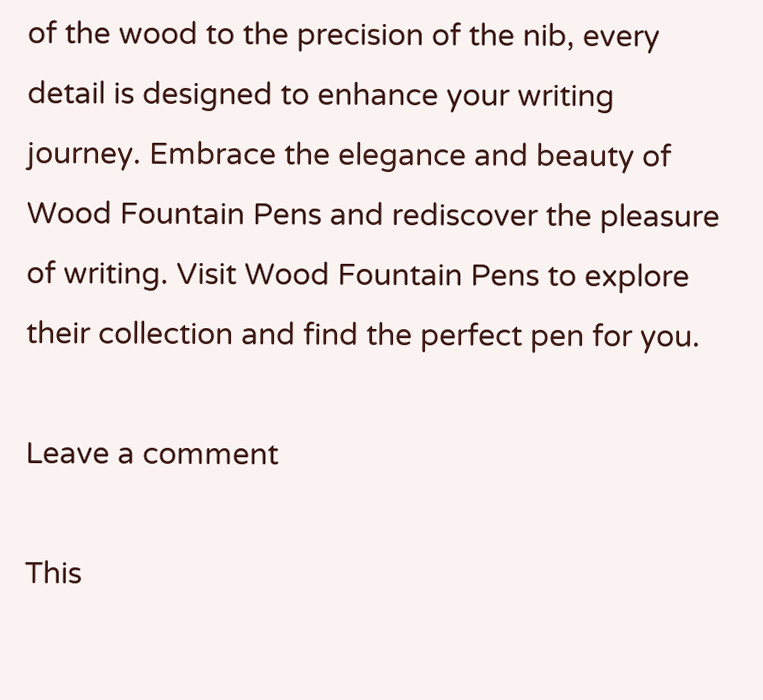of the wood to the precision of the nib, every detail is designed to enhance your writing journey. Embrace the elegance and beauty of Wood Fountain Pens and rediscover the pleasure of writing. Visit Wood Fountain Pens to explore their collection and find the perfect pen for you.

Leave a comment

This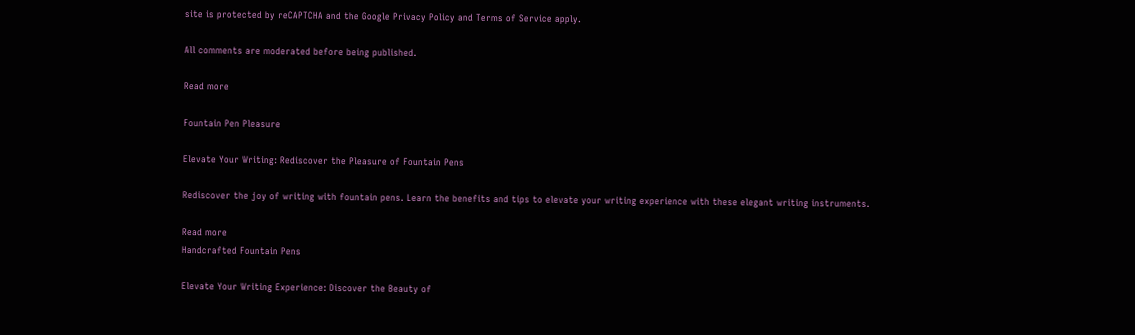site is protected by reCAPTCHA and the Google Privacy Policy and Terms of Service apply.

All comments are moderated before being published.

Read more

Fountain Pen Pleasure

Elevate Your Writing: Rediscover the Pleasure of Fountain Pens

Rediscover the joy of writing with fountain pens. Learn the benefits and tips to elevate your writing experience with these elegant writing instruments.

Read more
Handcrafted Fountain Pens

Elevate Your Writing Experience: Discover the Beauty of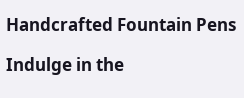Handcrafted Fountain Pens

Indulge in the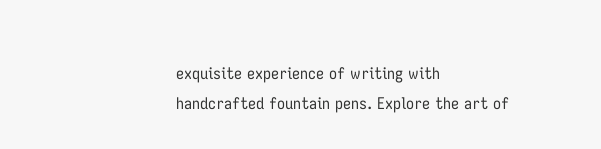exquisite experience of writing with handcrafted fountain pens. Explore the art of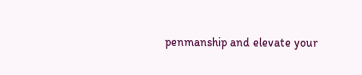penmanship and elevate your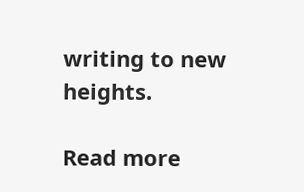writing to new heights.

Read more